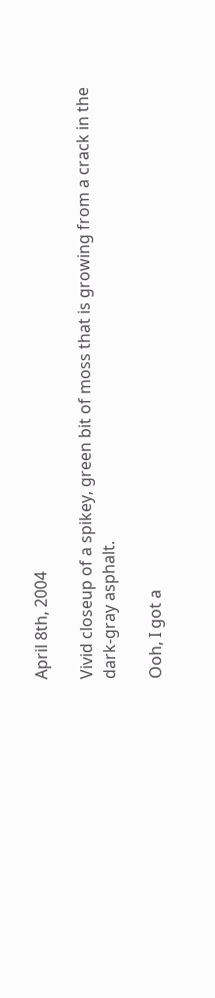April 8th, 2004

Vivid closeup of a spikey, green bit of moss that is growing from a crack in the dark-gray asphalt.

Ooh, I got a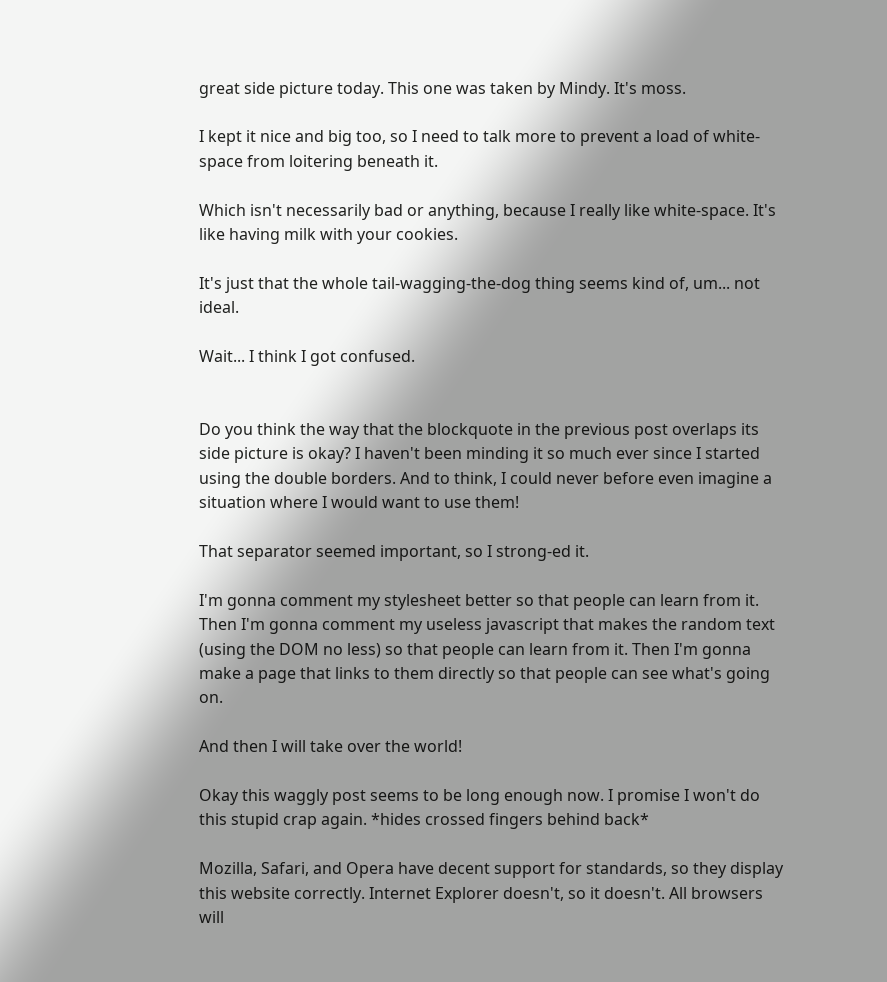great side picture today. This one was taken by Mindy. It's moss.

I kept it nice and big too, so I need to talk more to prevent a load of white-space from loitering beneath it.

Which isn't necessarily bad or anything, because I really like white-space. It's like having milk with your cookies.

It's just that the whole tail-wagging-the-dog thing seems kind of, um... not ideal.

Wait... I think I got confused.


Do you think the way that the blockquote in the previous post overlaps its side picture is okay? I haven't been minding it so much ever since I started using the double borders. And to think, I could never before even imagine a situation where I would want to use them!

That separator seemed important, so I strong-ed it.

I'm gonna comment my stylesheet better so that people can learn from it. Then I'm gonna comment my useless javascript that makes the random text (using the DOM no less) so that people can learn from it. Then I'm gonna make a page that links to them directly so that people can see what's going on.

And then I will take over the world!

Okay this waggly post seems to be long enough now. I promise I won't do this stupid crap again. *hides crossed fingers behind back*

Mozilla, Safari, and Opera have decent support for standards, so they display this website correctly. Internet Explorer doesn't, so it doesn't. All browsers will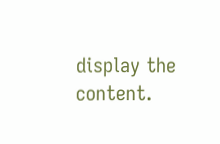display the content.